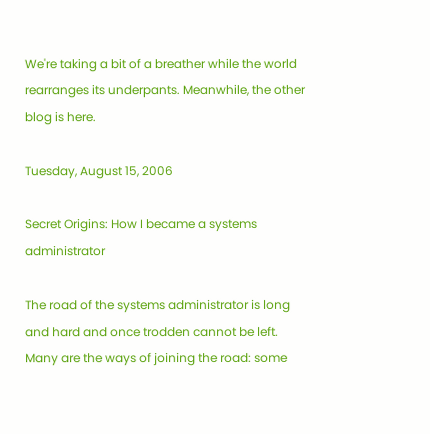We're taking a bit of a breather while the world rearranges its underpants. Meanwhile, the other blog is here.

Tuesday, August 15, 2006

Secret Origins: How I became a systems administrator

The road of the systems administrator is long and hard and once trodden cannot be left. Many are the ways of joining the road: some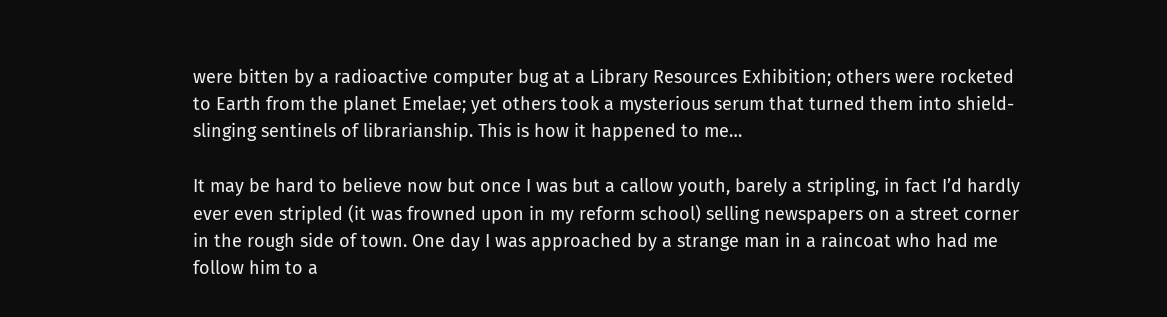were bitten by a radioactive computer bug at a Library Resources Exhibition; others were rocketed to Earth from the planet Emelae; yet others took a mysterious serum that turned them into shield-slinging sentinels of librarianship. This is how it happened to me…

It may be hard to believe now but once I was but a callow youth, barely a stripling, in fact I’d hardly ever even stripled (it was frowned upon in my reform school) selling newspapers on a street corner in the rough side of town. One day I was approached by a strange man in a raincoat who had me follow him to a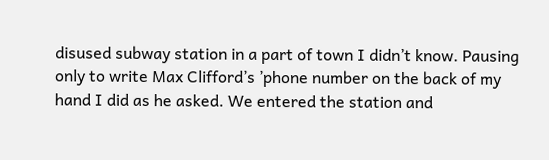disused subway station in a part of town I didn’t know. Pausing only to write Max Clifford’s ’phone number on the back of my hand I did as he asked. We entered the station and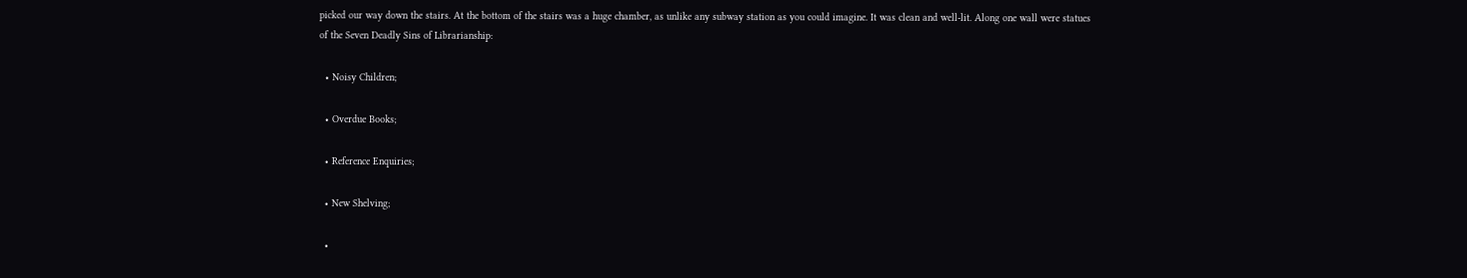picked our way down the stairs. At the bottom of the stairs was a huge chamber, as unlike any subway station as you could imagine. It was clean and well-lit. Along one wall were statues of the Seven Deadly Sins of Librarianship:

  • Noisy Children;

  • Overdue Books;

  • Reference Enquiries;

  • New Shelving;

  •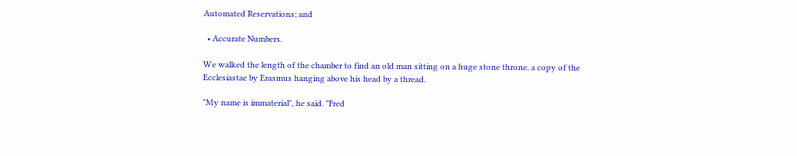Automated Reservations; and

  • Accurate Numbers.

We walked the length of the chamber to find an old man sitting on a huge stone throne, a copy of the Ecclesiastae by Erasmus hanging above his head by a thread.

"My name is immaterial", he said. "Fred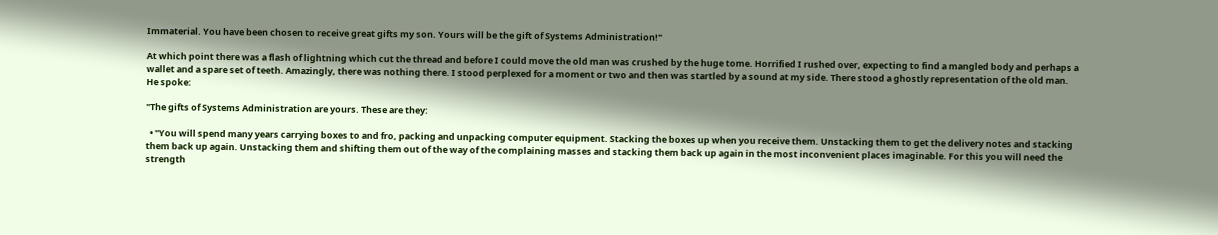Immaterial. You have been chosen to receive great gifts my son. Yours will be the gift of Systems Administration!"

At which point there was a flash of lightning which cut the thread and before I could move the old man was crushed by the huge tome. Horrified I rushed over, expecting to find a mangled body and perhaps a wallet and a spare set of teeth. Amazingly, there was nothing there. I stood perplexed for a moment or two and then was startled by a sound at my side. There stood a ghostly representation of the old man. He spoke:

"The gifts of Systems Administration are yours. These are they:

  • "You will spend many years carrying boxes to and fro, packing and unpacking computer equipment. Stacking the boxes up when you receive them. Unstacking them to get the delivery notes and stacking them back up again. Unstacking them and shifting them out of the way of the complaining masses and stacking them back up again in the most inconvenient places imaginable. For this you will need the strength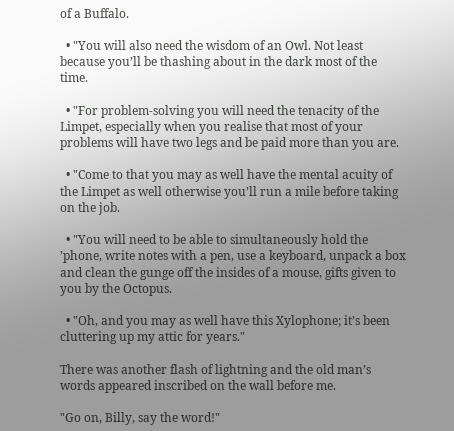of a Buffalo.

  • "You will also need the wisdom of an Owl. Not least because you’ll be thashing about in the dark most of the time.

  • "For problem-solving you will need the tenacity of the Limpet, especially when you realise that most of your problems will have two legs and be paid more than you are.

  • "Come to that you may as well have the mental acuity of the Limpet as well otherwise you’ll run a mile before taking on the job.

  • "You will need to be able to simultaneously hold the ’phone, write notes with a pen, use a keyboard, unpack a box and clean the gunge off the insides of a mouse, gifts given to you by the Octopus.

  • "Oh, and you may as well have this Xylophone; it’s been cluttering up my attic for years."

There was another flash of lightning and the old man’s words appeared inscribed on the wall before me.

"Go on, Billy, say the word!"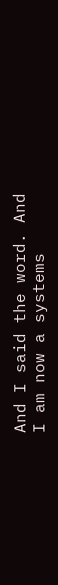And I said the word. And I am now a systems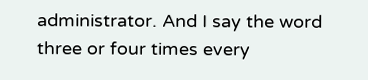administrator. And I say the word three or four times every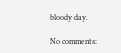bloody day.

No comments: